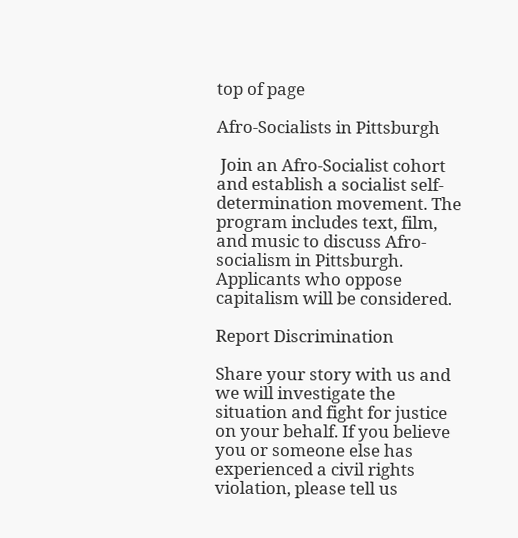top of page

Afro-Socialists in Pittsburgh

 Join an Afro-Socialist cohort and establish a socialist self-determination movement. The program includes text, film, and music to discuss Afro-socialism in Pittsburgh. Applicants who oppose capitalism will be considered.

Report Discrimination

Share your story with us and we will investigate the situation and fight for justice on your behalf. If you believe you or someone else has experienced a civil rights violation, please tell us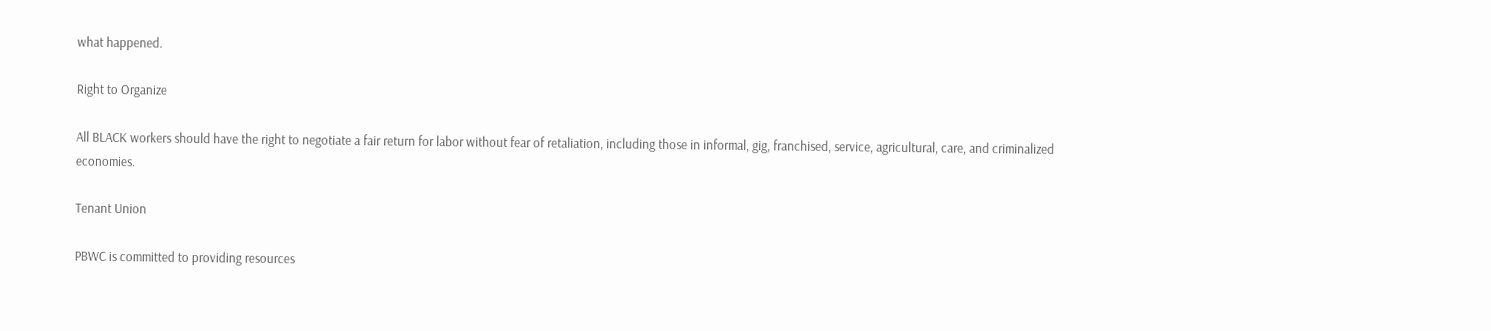what happened.

Right to Organize

All BLACK workers should have the right to negotiate a fair return for labor without fear of retaliation, including those in informal, gig, franchised, service, agricultural, care, and criminalized economies.

Tenant Union

PBWC is committed to providing resources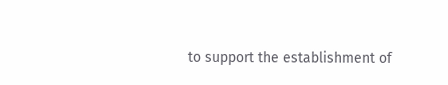to support the establishment of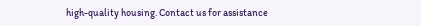high-quality housing. Contact us for assistance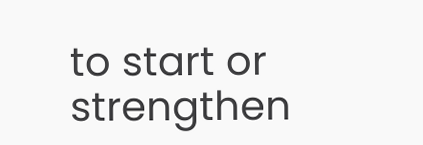to start or strengthen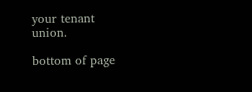your tenant union.

bottom of page